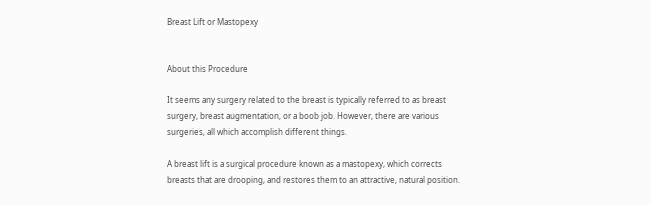Breast Lift or Mastopexy


About this Procedure

It seems any surgery related to the breast is typically referred to as breast surgery, breast augmentation, or a boob job. However, there are various surgeries, all which accomplish different things.

A breast lift is a surgical procedure known as a mastopexy, which corrects breasts that are drooping, and restores them to an attractive, natural position.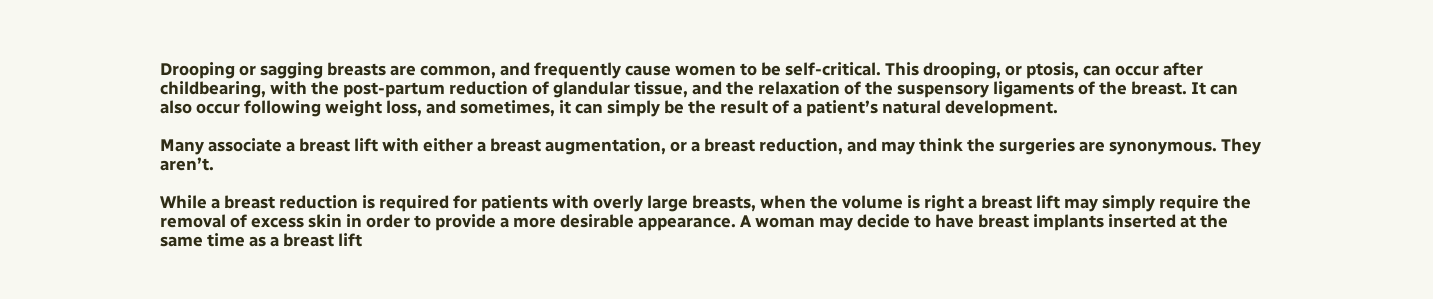Drooping or sagging breasts are common, and frequently cause women to be self-critical. This drooping, or ptosis, can occur after childbearing, with the post-partum reduction of glandular tissue, and the relaxation of the suspensory ligaments of the breast. It can also occur following weight loss, and sometimes, it can simply be the result of a patient’s natural development.

Many associate a breast lift with either a breast augmentation, or a breast reduction, and may think the surgeries are synonymous. They aren’t.

While a breast reduction is required for patients with overly large breasts, when the volume is right a breast lift may simply require the removal of excess skin in order to provide a more desirable appearance. A woman may decide to have breast implants inserted at the same time as a breast lift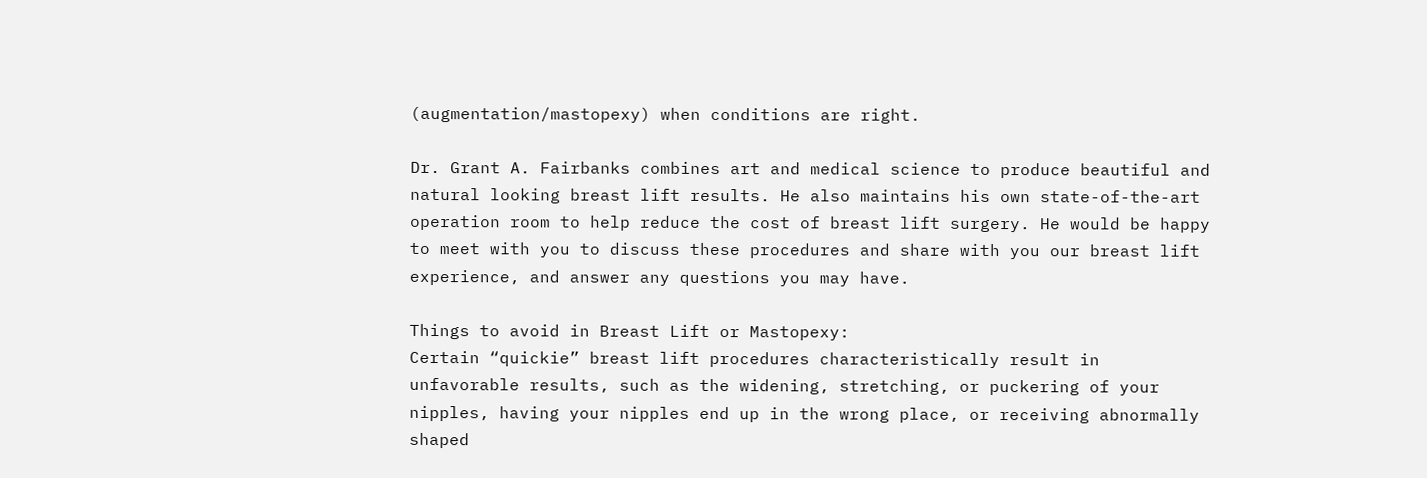(augmentation/mastopexy) when conditions are right.

Dr. Grant A. Fairbanks combines art and medical science to produce beautiful and natural looking breast lift results. He also maintains his own state-of-the-art operation room to help reduce the cost of breast lift surgery. He would be happy to meet with you to discuss these procedures and share with you our breast lift experience, and answer any questions you may have.

Things to avoid in Breast Lift or Mastopexy:
Certain “quickie” breast lift procedures characteristically result in unfavorable results, such as the widening, stretching, or puckering of your nipples, having your nipples end up in the wrong place, or receiving abnormally shaped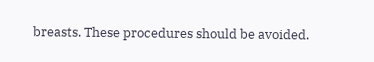breasts. These procedures should be avoided.